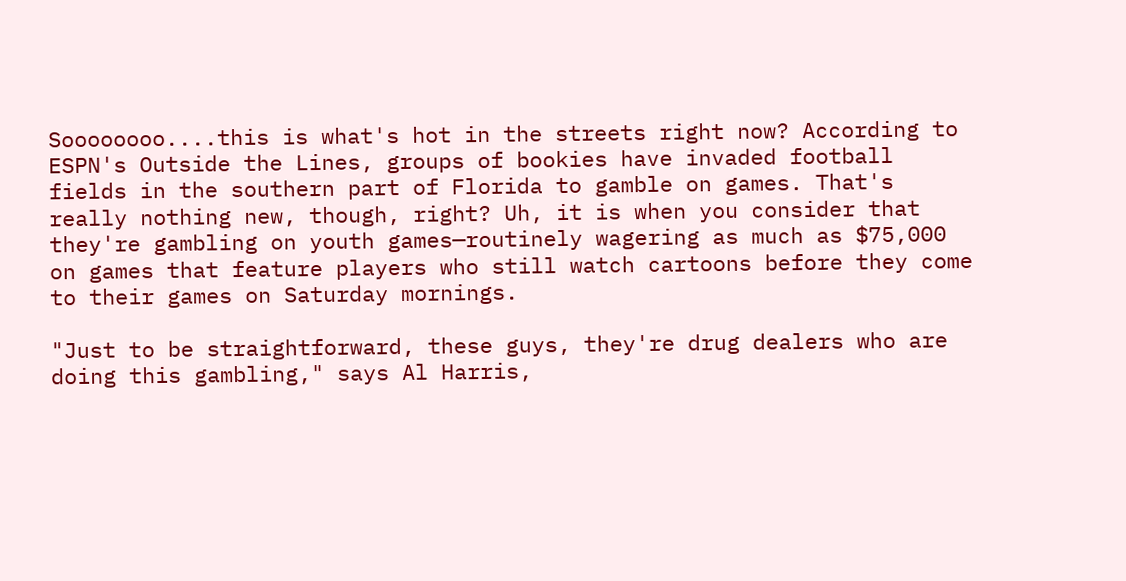Soooooooo....this is what's hot in the streets right now? According to ESPN's Outside the Lines, groups of bookies have invaded football fields in the southern part of Florida to gamble on games. That's really nothing new, though, right? Uh, it is when you consider that they're gambling on youth games—routinely wagering as much as $75,000 on games that feature players who still watch cartoons before they come to their games on Saturday mornings.

"Just to be straightforward, these guys, they're drug dealers who are doing this gambling," says Al Harris,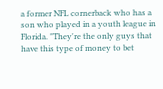a former NFL cornerback who has a son who played in a youth league in Florida. "They're the only guys that have this type of money to bet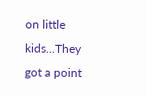on little kids...They got a point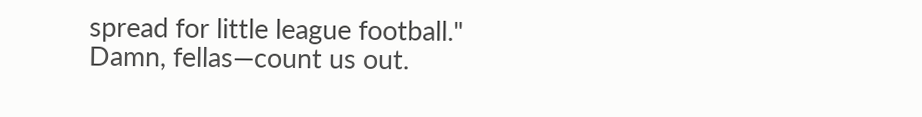spread for little league football." Damn, fellas—count us out.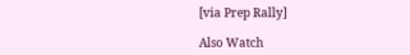[via Prep Rally]

Also Watch